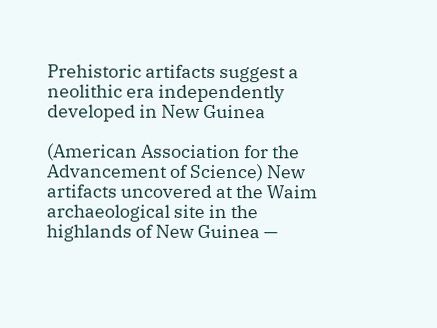Prehistoric artifacts suggest a neolithic era independently developed in New Guinea

(American Association for the Advancement of Science) New artifacts uncovered at the Waim archaeological site in the highlands of New Guinea —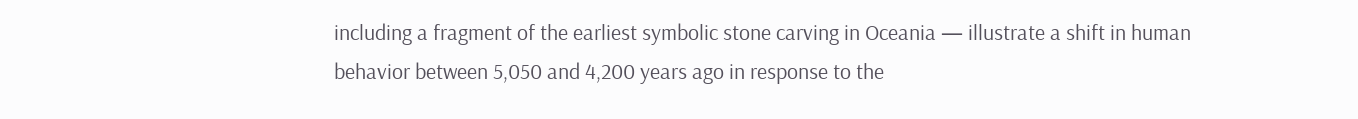including a fragment of the earliest symbolic stone carving in Oceania — illustrate a shift in human behavior between 5,050 and 4,200 years ago in response to the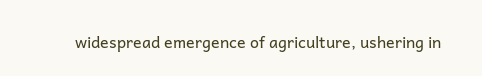widespread emergence of agriculture, ushering in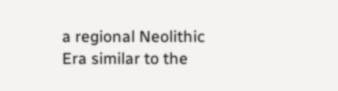a regional Neolithic Era similar to the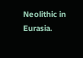Neolithic in Eurasia.